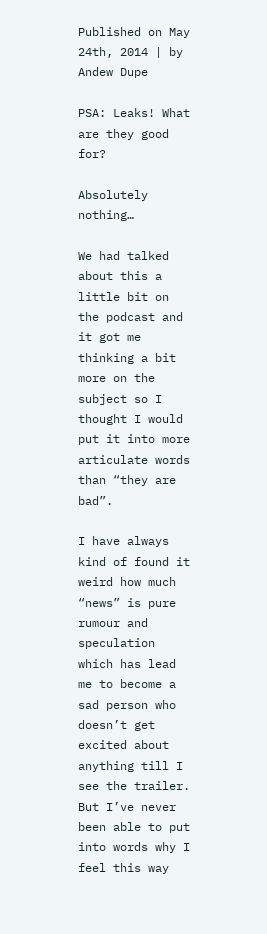Published on May 24th, 2014 | by Andew Dupe

PSA: Leaks! What are they good for?

Absolutely nothing…

We had talked about this a little bit on the podcast and it got me thinking a bit more on the subject so I thought I would put it into more articulate words than “they are bad”.

I have always kind of found it weird how much “news” is pure rumour and speculation which has lead me to become a sad person who doesn’t get excited about anything till I see the trailer.  But I’ve never been able to put into words why I feel this way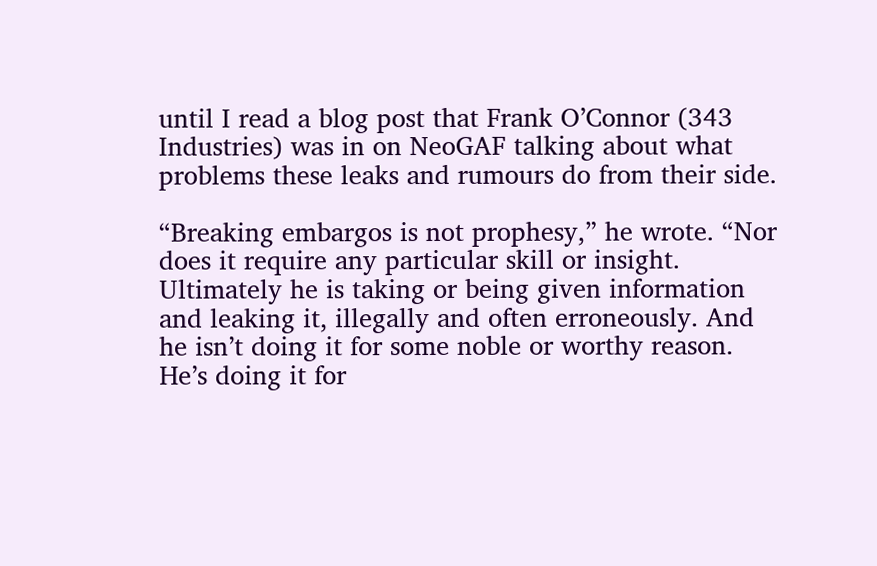until I read a blog post that Frank O’Connor (343 Industries) was in on NeoGAF talking about what problems these leaks and rumours do from their side.

“Breaking embargos is not prophesy,” he wrote. “Nor does it require any particular skill or insight. Ultimately he is taking or being given information and leaking it, illegally and often erroneously. And he isn’t doing it for some noble or worthy reason. He’s doing it for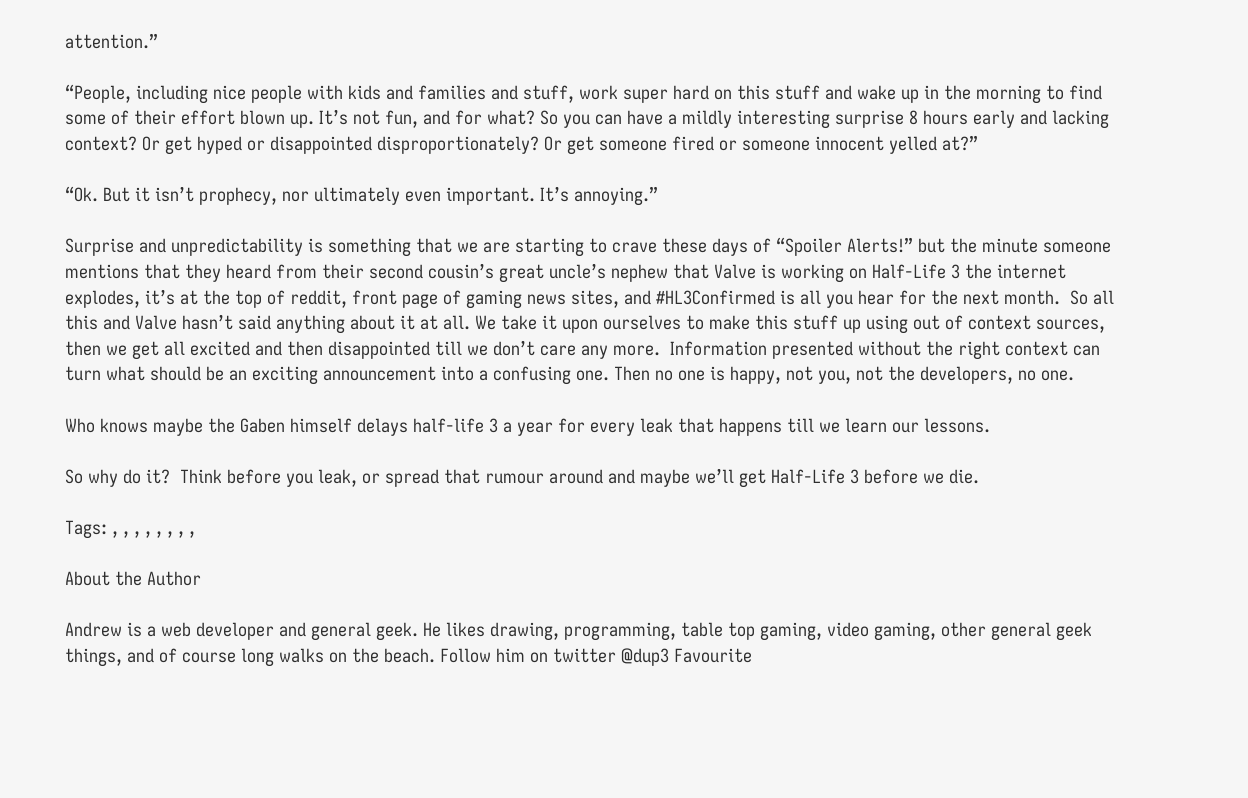attention.”

“People, including nice people with kids and families and stuff, work super hard on this stuff and wake up in the morning to find some of their effort blown up. It’s not fun, and for what? So you can have a mildly interesting surprise 8 hours early and lacking context? Or get hyped or disappointed disproportionately? Or get someone fired or someone innocent yelled at?”

“Ok. But it isn’t prophecy, nor ultimately even important. It’s annoying.”

Surprise and unpredictability is something that we are starting to crave these days of “Spoiler Alerts!” but the minute someone mentions that they heard from their second cousin’s great uncle’s nephew that Valve is working on Half-Life 3 the internet explodes, it’s at the top of reddit, front page of gaming news sites, and #HL3Confirmed is all you hear for the next month.  So all this and Valve hasn’t said anything about it at all. We take it upon ourselves to make this stuff up using out of context sources, then we get all excited and then disappointed till we don’t care any more.  Information presented without the right context can turn what should be an exciting announcement into a confusing one. Then no one is happy, not you, not the developers, no one.

Who knows maybe the Gaben himself delays half-life 3 a year for every leak that happens till we learn our lessons.

So why do it?  Think before you leak, or spread that rumour around and maybe we’ll get Half-Life 3 before we die.

Tags: , , , , , , , ,

About the Author

Andrew is a web developer and general geek. He likes drawing, programming, table top gaming, video gaming, other general geek things, and of course long walks on the beach. Follow him on twitter @dup3 Favourite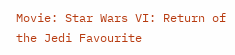Movie: Star Wars VI: Return of the Jedi Favourite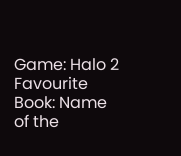Game: Halo 2 Favourite Book: Name of the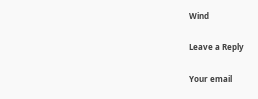Wind

Leave a Reply

Your email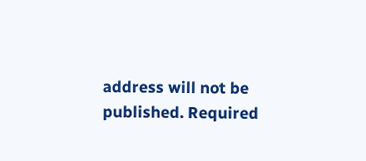address will not be published. Required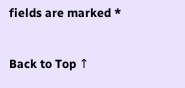fields are marked *

Back to Top ↑